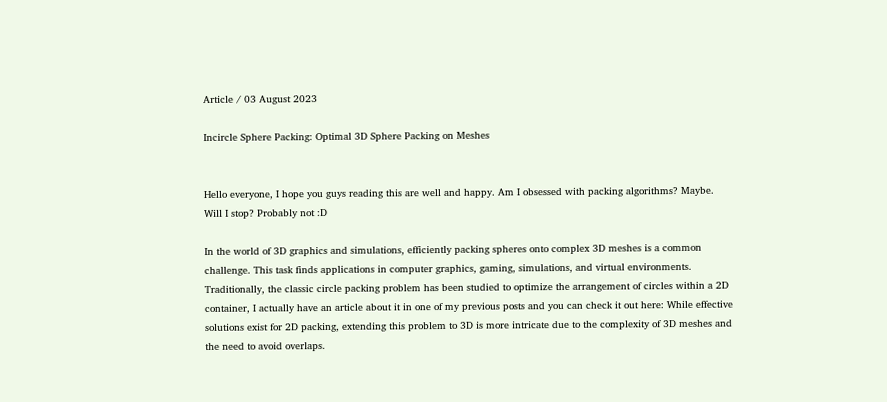Article / 03 August 2023

Incircle Sphere Packing: Optimal 3D Sphere Packing on Meshes


Hello everyone, I hope you guys reading this are well and happy. Am I obsessed with packing algorithms? Maybe. Will I stop? Probably not :D

In the world of 3D graphics and simulations, efficiently packing spheres onto complex 3D meshes is a common challenge. This task finds applications in computer graphics, gaming, simulations, and virtual environments. Traditionally, the classic circle packing problem has been studied to optimize the arrangement of circles within a 2D container, I actually have an article about it in one of my previous posts and you can check it out here: While effective solutions exist for 2D packing, extending this problem to 3D is more intricate due to the complexity of 3D meshes and the need to avoid overlaps.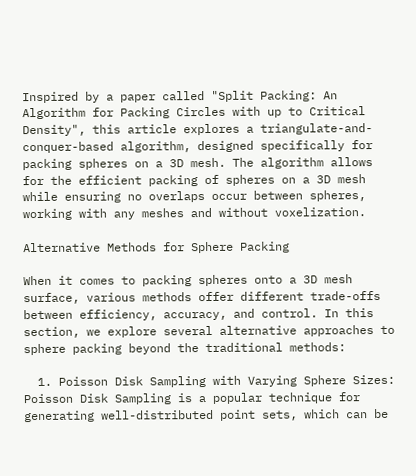Inspired by a paper called "Split Packing: An Algorithm for Packing Circles with up to Critical Density", this article explores a triangulate-and-conquer-based algorithm, designed specifically for packing spheres on a 3D mesh. The algorithm allows for the efficient packing of spheres on a 3D mesh while ensuring no overlaps occur between spheres, working with any meshes and without voxelization.

Alternative Methods for Sphere Packing

When it comes to packing spheres onto a 3D mesh surface, various methods offer different trade-offs between efficiency, accuracy, and control. In this section, we explore several alternative approaches to sphere packing beyond the traditional methods:

  1. Poisson Disk Sampling with Varying Sphere Sizes: Poisson Disk Sampling is a popular technique for generating well-distributed point sets, which can be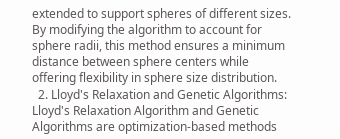extended to support spheres of different sizes. By modifying the algorithm to account for sphere radii, this method ensures a minimum distance between sphere centers while offering flexibility in sphere size distribution.
  2. Lloyd's Relaxation and Genetic Algorithms: Lloyd's Relaxation Algorithm and Genetic Algorithms are optimization-based methods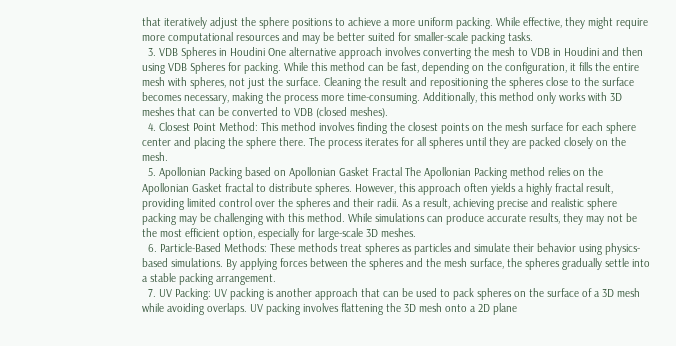that iteratively adjust the sphere positions to achieve a more uniform packing. While effective, they might require more computational resources and may be better suited for smaller-scale packing tasks.
  3. VDB Spheres in Houdini One alternative approach involves converting the mesh to VDB in Houdini and then using VDB Spheres for packing. While this method can be fast, depending on the configuration, it fills the entire mesh with spheres, not just the surface. Cleaning the result and repositioning the spheres close to the surface becomes necessary, making the process more time-consuming. Additionally, this method only works with 3D meshes that can be converted to VDB (closed meshes).
  4. Closest Point Method: This method involves finding the closest points on the mesh surface for each sphere center and placing the sphere there. The process iterates for all spheres until they are packed closely on the mesh.
  5. Apollonian Packing based on Apollonian Gasket Fractal The Apollonian Packing method relies on the Apollonian Gasket fractal to distribute spheres. However, this approach often yields a highly fractal result, providing limited control over the spheres and their radii. As a result, achieving precise and realistic sphere packing may be challenging with this method. While simulations can produce accurate results, they may not be the most efficient option, especially for large-scale 3D meshes.
  6. Particle-Based Methods: These methods treat spheres as particles and simulate their behavior using physics-based simulations. By applying forces between the spheres and the mesh surface, the spheres gradually settle into a stable packing arrangement.
  7. UV Packing: UV packing is another approach that can be used to pack spheres on the surface of a 3D mesh while avoiding overlaps. UV packing involves flattening the 3D mesh onto a 2D plane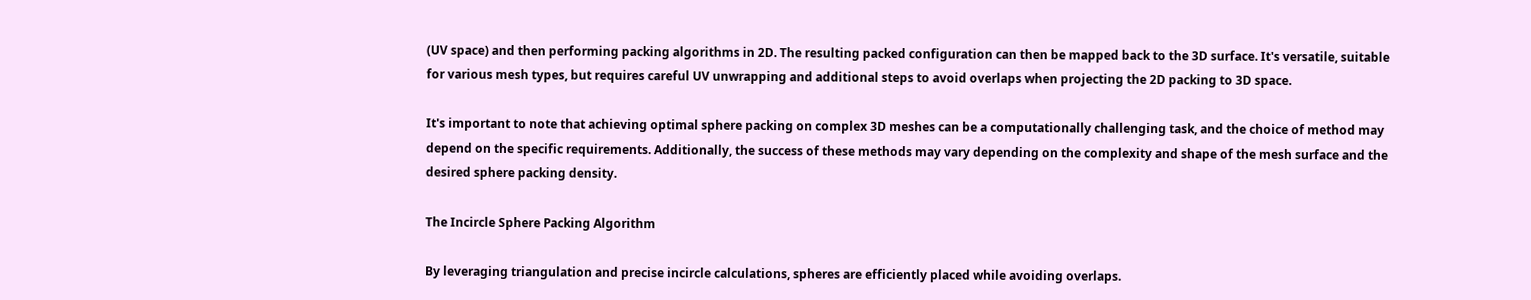(UV space) and then performing packing algorithms in 2D. The resulting packed configuration can then be mapped back to the 3D surface. It's versatile, suitable for various mesh types, but requires careful UV unwrapping and additional steps to avoid overlaps when projecting the 2D packing to 3D space.

It's important to note that achieving optimal sphere packing on complex 3D meshes can be a computationally challenging task, and the choice of method may depend on the specific requirements. Additionally, the success of these methods may vary depending on the complexity and shape of the mesh surface and the desired sphere packing density.

The Incircle Sphere Packing Algorithm

By leveraging triangulation and precise incircle calculations, spheres are efficiently placed while avoiding overlaps.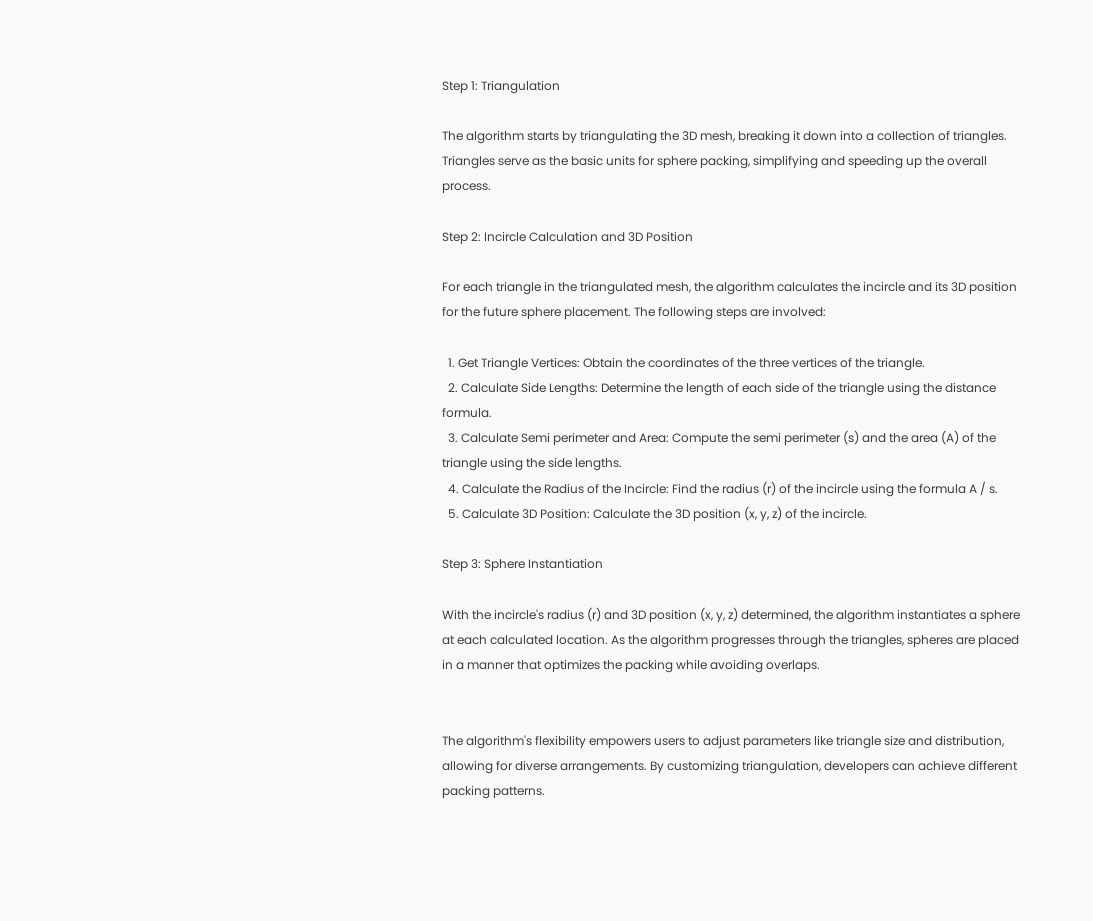Step 1: Triangulation

The algorithm starts by triangulating the 3D mesh, breaking it down into a collection of triangles. Triangles serve as the basic units for sphere packing, simplifying and speeding up the overall process.

Step 2: Incircle Calculation and 3D Position

For each triangle in the triangulated mesh, the algorithm calculates the incircle and its 3D position for the future sphere placement. The following steps are involved:

  1. Get Triangle Vertices: Obtain the coordinates of the three vertices of the triangle.
  2. Calculate Side Lengths: Determine the length of each side of the triangle using the distance formula.
  3. Calculate Semi perimeter and Area: Compute the semi perimeter (s) and the area (A) of the triangle using the side lengths.
  4. Calculate the Radius of the Incircle: Find the radius (r) of the incircle using the formula A / s.
  5. Calculate 3D Position: Calculate the 3D position (x, y, z) of the incircle.

Step 3: Sphere Instantiation

With the incircle's radius (r) and 3D position (x, y, z) determined, the algorithm instantiates a sphere at each calculated location. As the algorithm progresses through the triangles, spheres are placed in a manner that optimizes the packing while avoiding overlaps.


The algorithm's flexibility empowers users to adjust parameters like triangle size and distribution, allowing for diverse arrangements. By customizing triangulation, developers can achieve different packing patterns.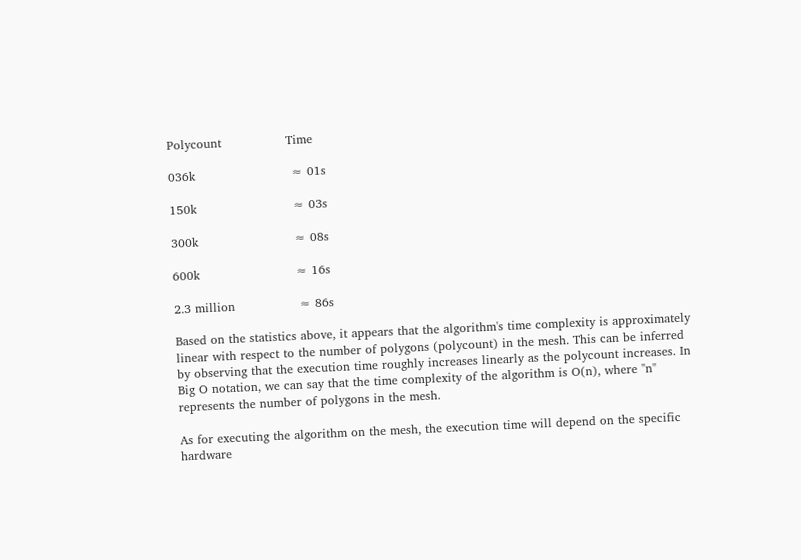Polycount                Time

036k                        ≈ 01s

150k                        ≈ 03s

300k                        ≈ 08s

600k                        ≈ 16s

2.3 million                ≈ 86s

Based on the statistics above, it appears that the algorithm's time complexity is approximately linear with respect to the number of polygons (polycount) in the mesh. This can be inferred by observing that the execution time roughly increases linearly as the polycount increases. In Big O notation, we can say that the time complexity of the algorithm is O(n), where "n" represents the number of polygons in the mesh.

As for executing the algorithm on the mesh, the execution time will depend on the specific hardware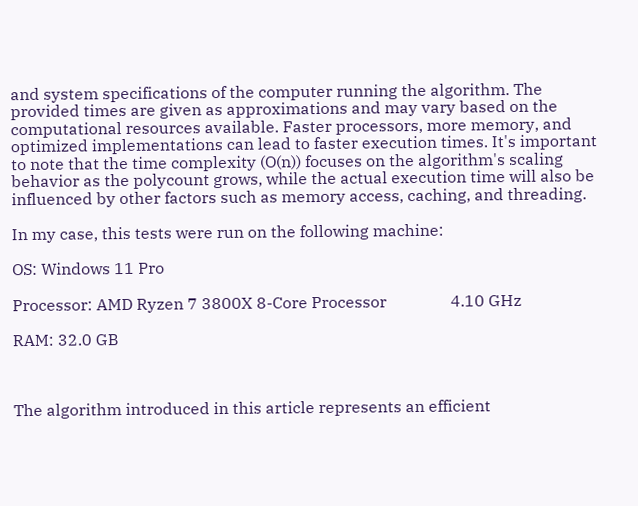and system specifications of the computer running the algorithm. The provided times are given as approximations and may vary based on the computational resources available. Faster processors, more memory, and optimized implementations can lead to faster execution times. It's important to note that the time complexity (O(n)) focuses on the algorithm's scaling behavior as the polycount grows, while the actual execution time will also be influenced by other factors such as memory access, caching, and threading.

In my case, this tests were run on the following machine:

OS: Windows 11 Pro

Processor: AMD Ryzen 7 3800X 8-Core Processor                4.10 GHz

RAM: 32.0 GB



The algorithm introduced in this article represents an efficient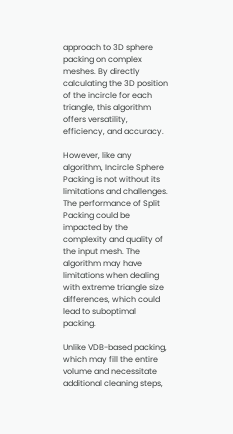approach to 3D sphere packing on complex meshes. By directly calculating the 3D position of the incircle for each triangle, this algorithm offers versatility, efficiency, and accuracy.

However, like any algorithm, Incircle Sphere Packing is not without its limitations and challenges. The performance of Split Packing could be impacted by the complexity and quality of the input mesh. The algorithm may have limitations when dealing with extreme triangle size differences, which could lead to suboptimal packing.

Unlike VDB-based packing, which may fill the entire volume and necessitate additional cleaning steps,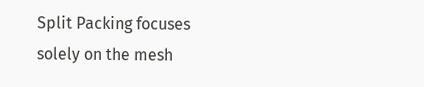Split Packing focuses solely on the mesh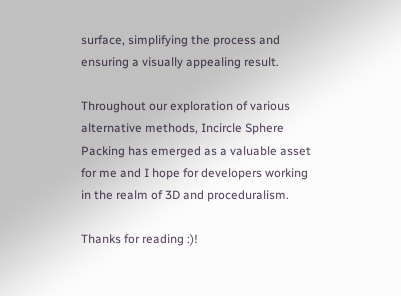surface, simplifying the process and ensuring a visually appealing result.

Throughout our exploration of various alternative methods, Incircle Sphere Packing has emerged as a valuable asset for me and I hope for developers working in the realm of 3D and proceduralism.

Thanks for reading :)!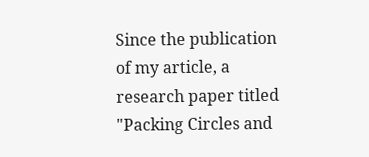Since the publication of my article, a research paper titled "Packing Circles and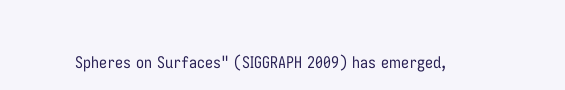Spheres on Surfaces" (SIGGRAPH 2009) has emerged,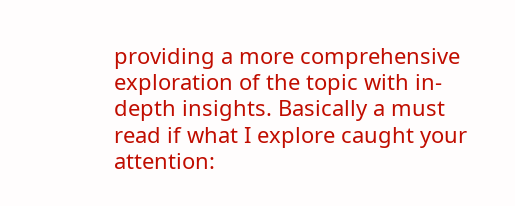providing a more comprehensive exploration of the topic with in-depth insights. Basically a must read if what I explore caught your attention: